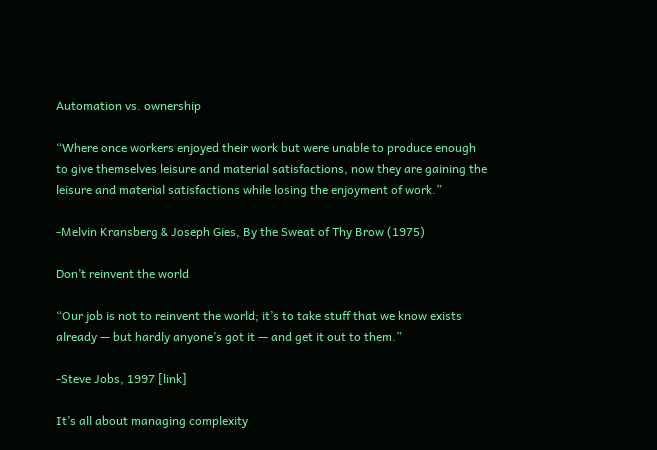Automation vs. ownership

“Where once workers enjoyed their work but were unable to produce enough to give themselves leisure and material satisfactions, now they are gaining the leisure and material satisfactions while losing the enjoyment of work.”

-Melvin Kransberg & Joseph Gies, By the Sweat of Thy Brow (1975)

Don’t reinvent the world

“Our job is not to reinvent the world; it’s to take stuff that we know exists already — but hardly anyone’s got it — and get it out to them.”

-Steve Jobs, 1997 [link]

It’s all about managing complexity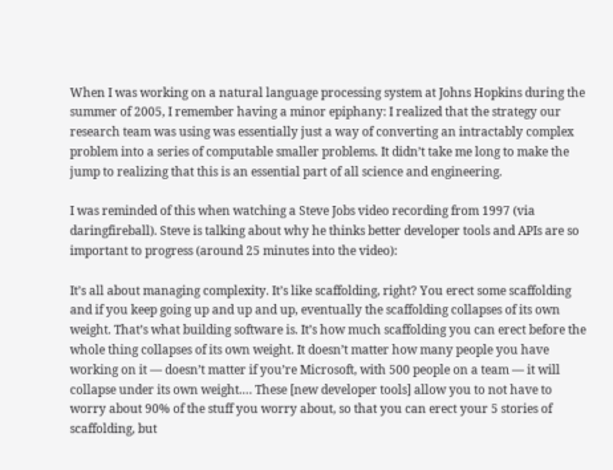When I was working on a natural language processing system at Johns Hopkins during the summer of 2005, I remember having a minor epiphany: I realized that the strategy our research team was using was essentially just a way of converting an intractably complex problem into a series of computable smaller problems. It didn’t take me long to make the jump to realizing that this is an essential part of all science and engineering.

I was reminded of this when watching a Steve Jobs video recording from 1997 (via daringfireball). Steve is talking about why he thinks better developer tools and APIs are so important to progress (around 25 minutes into the video):

It’s all about managing complexity. It’s like scaffolding, right? You erect some scaffolding and if you keep going up and up and up, eventually the scaffolding collapses of its own weight. That’s what building software is. It’s how much scaffolding you can erect before the whole thing collapses of its own weight. It doesn’t matter how many people you have working on it — doesn’t matter if you’re Microsoft, with 500 people on a team — it will collapse under its own weight.… These [new developer tools] allow you to not have to worry about 90% of the stuff you worry about, so that you can erect your 5 stories of scaffolding, but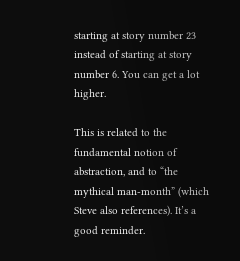starting at story number 23 instead of starting at story number 6. You can get a lot higher.

This is related to the fundamental notion of abstraction, and to “the mythical man-month” (which Steve also references). It’s a good reminder.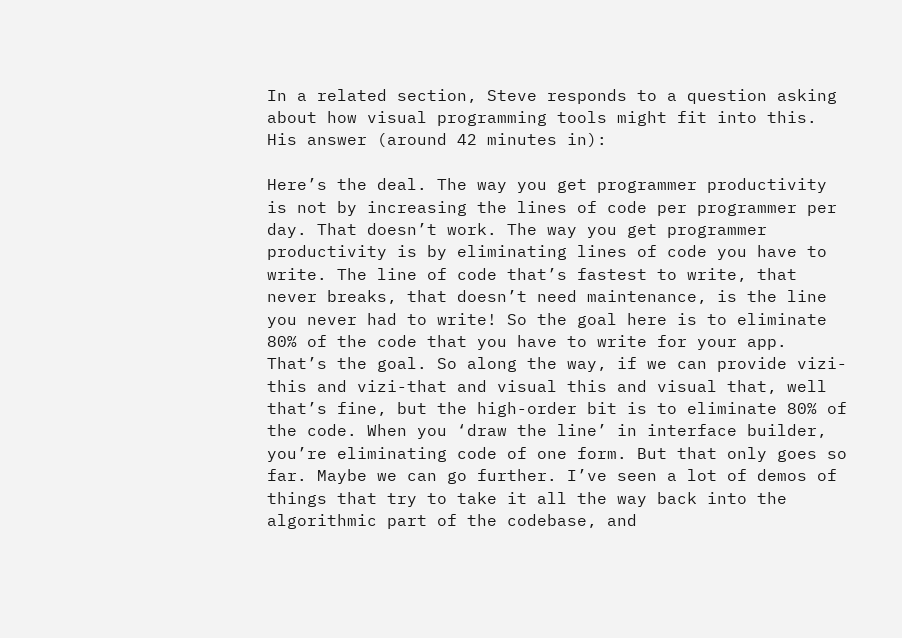In a related section, Steve responds to a question asking about how visual programming tools might fit into this. His answer (around 42 minutes in):

Here’s the deal. The way you get programmer productivity is not by increasing the lines of code per programmer per day. That doesn’t work. The way you get programmer productivity is by eliminating lines of code you have to write. The line of code that’s fastest to write, that never breaks, that doesn’t need maintenance, is the line you never had to write! So the goal here is to eliminate 80% of the code that you have to write for your app. That’s the goal. So along the way, if we can provide vizi-this and vizi-that and visual this and visual that, well that’s fine, but the high-order bit is to eliminate 80% of the code. When you ‘draw the line’ in interface builder, you’re eliminating code of one form. But that only goes so far. Maybe we can go further. I’ve seen a lot of demos of things that try to take it all the way back into the algorithmic part of the codebase, and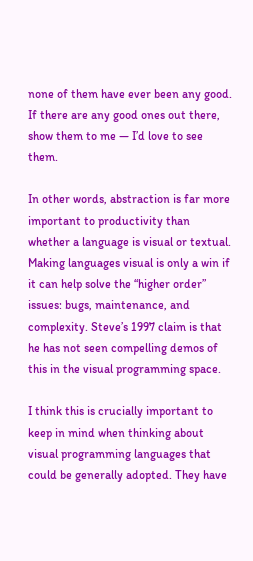none of them have ever been any good. If there are any good ones out there, show them to me — I’d love to see them.

In other words, abstraction is far more important to productivity than whether a language is visual or textual. Making languages visual is only a win if it can help solve the “higher order” issues: bugs, maintenance, and complexity. Steve’s 1997 claim is that he has not seen compelling demos of this in the visual programming space.

I think this is crucially important to keep in mind when thinking about visual programming languages that could be generally adopted. They have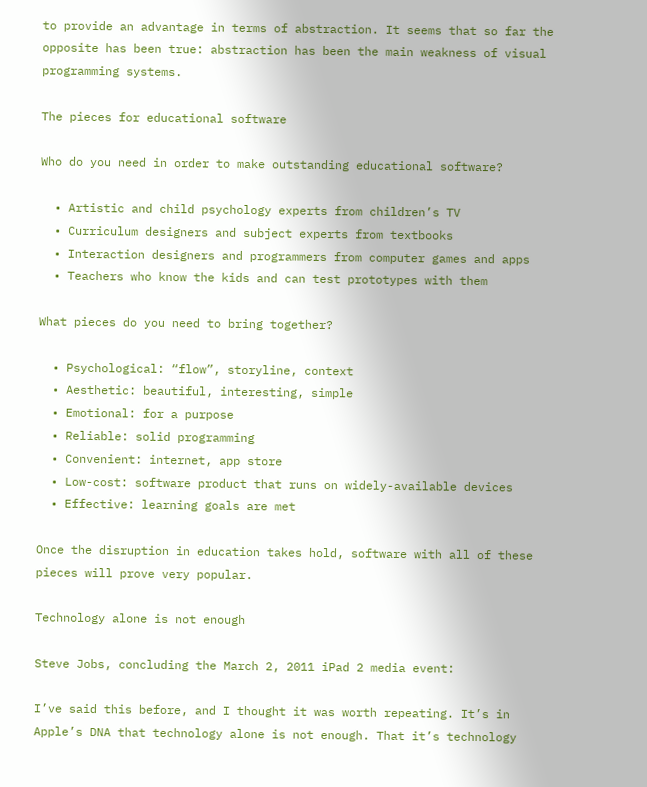to provide an advantage in terms of abstraction. It seems that so far the opposite has been true: abstraction has been the main weakness of visual programming systems.

The pieces for educational software

Who do you need in order to make outstanding educational software?

  • Artistic and child psychology experts from children’s TV
  • Curriculum designers and subject experts from textbooks
  • Interaction designers and programmers from computer games and apps
  • Teachers who know the kids and can test prototypes with them

What pieces do you need to bring together?

  • Psychological: “flow”, storyline, context
  • Aesthetic: beautiful, interesting, simple
  • Emotional: for a purpose
  • Reliable: solid programming
  • Convenient: internet, app store
  • Low-cost: software product that runs on widely-available devices
  • Effective: learning goals are met

Once the disruption in education takes hold, software with all of these pieces will prove very popular.

Technology alone is not enough

Steve Jobs, concluding the March 2, 2011 iPad 2 media event:

I’ve said this before, and I thought it was worth repeating. It’s in Apple’s DNA that technology alone is not enough. That it’s technology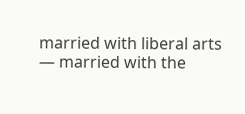married with liberal arts — married with the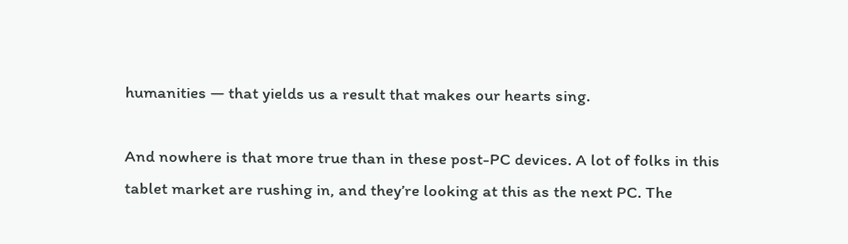humanities — that yields us a result that makes our hearts sing.

And nowhere is that more true than in these post-PC devices. A lot of folks in this tablet market are rushing in, and they’re looking at this as the next PC. The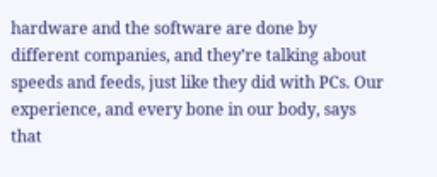hardware and the software are done by different companies, and they’re talking about speeds and feeds, just like they did with PCs. Our experience, and every bone in our body, says that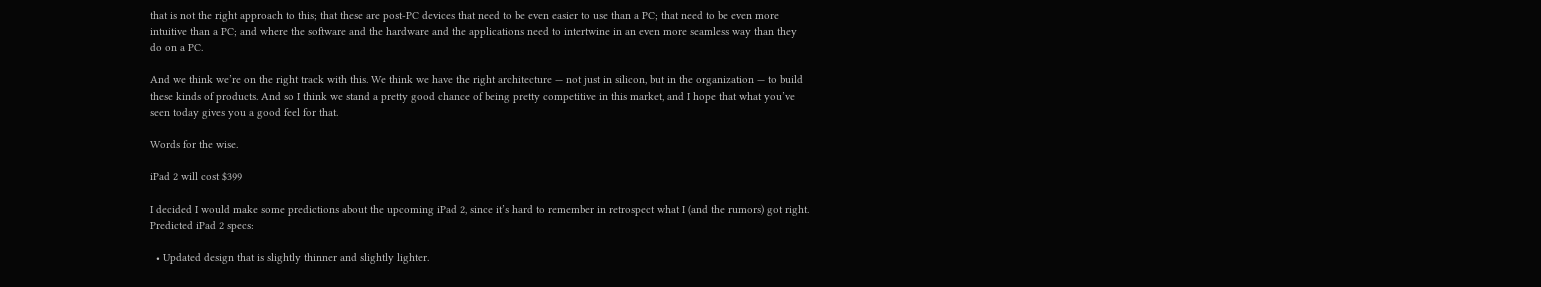that is not the right approach to this; that these are post-PC devices that need to be even easier to use than a PC; that need to be even more intuitive than a PC; and where the software and the hardware and the applications need to intertwine in an even more seamless way than they do on a PC.

And we think we’re on the right track with this. We think we have the right architecture — not just in silicon, but in the organization — to build these kinds of products. And so I think we stand a pretty good chance of being pretty competitive in this market, and I hope that what you’ve seen today gives you a good feel for that.

Words for the wise.

iPad 2 will cost $399

I decided I would make some predictions about the upcoming iPad 2, since it’s hard to remember in retrospect what I (and the rumors) got right. Predicted iPad 2 specs:

  • Updated design that is slightly thinner and slightly lighter.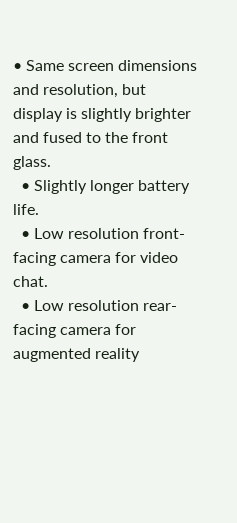• Same screen dimensions and resolution, but display is slightly brighter and fused to the front glass.
  • Slightly longer battery life.
  • Low resolution front-facing camera for video chat.
  • Low resolution rear-facing camera for augmented reality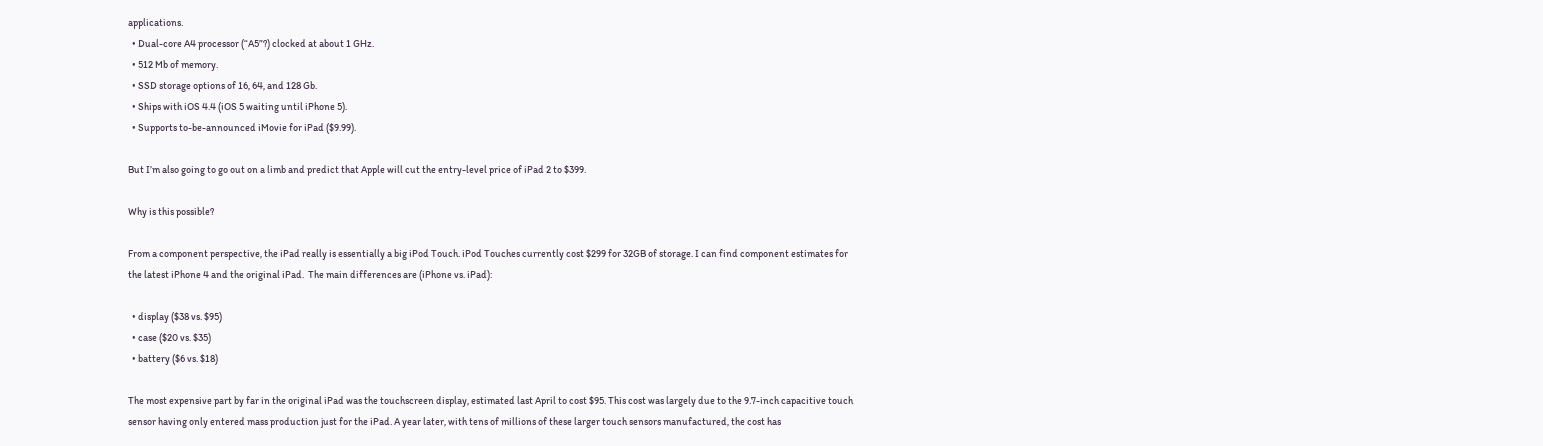applications.
  • Dual-core A4 processor (“A5”?) clocked at about 1 GHz.
  • 512 Mb of memory.
  • SSD storage options of 16, 64, and 128 Gb.
  • Ships with iOS 4.4 (iOS 5 waiting until iPhone 5).
  • Supports to-be-announced iMovie for iPad ($9.99).

But I’m also going to go out on a limb and predict that Apple will cut the entry-level price of iPad 2 to $399.

Why is this possible?

From a component perspective, the iPad really is essentially a big iPod Touch. iPod Touches currently cost $299 for 32GB of storage. I can find component estimates for the latest iPhone 4 and the original iPad.  The main differences are (iPhone vs. iPad):

  • display ($38 vs. $95)
  • case ($20 vs. $35)
  • battery ($6 vs. $18)

The most expensive part by far in the original iPad was the touchscreen display, estimated last April to cost $95. This cost was largely due to the 9.7-inch capacitive touch sensor having only entered mass production just for the iPad. A year later, with tens of millions of these larger touch sensors manufactured, the cost has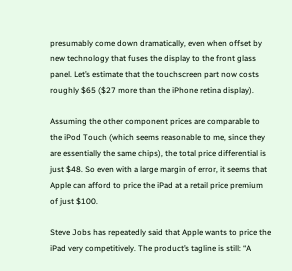presumably come down dramatically, even when offset by new technology that fuses the display to the front glass panel. Let’s estimate that the touchscreen part now costs roughly $65 ($27 more than the iPhone retina display).

Assuming the other component prices are comparable to the iPod Touch (which seems reasonable to me, since they are essentially the same chips), the total price differential is just $48. So even with a large margin of error, it seems that Apple can afford to price the iPad at a retail price premium of just $100.

Steve Jobs has repeatedly said that Apple wants to price the iPad very competitively. The product’s tagline is still: “A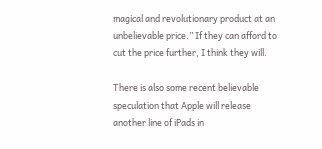magical and revolutionary product at an unbelievable price.” If they can afford to cut the price further, I think they will.

There is also some recent believable speculation that Apple will release another line of iPads in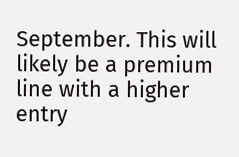September. This will likely be a premium line with a higher entry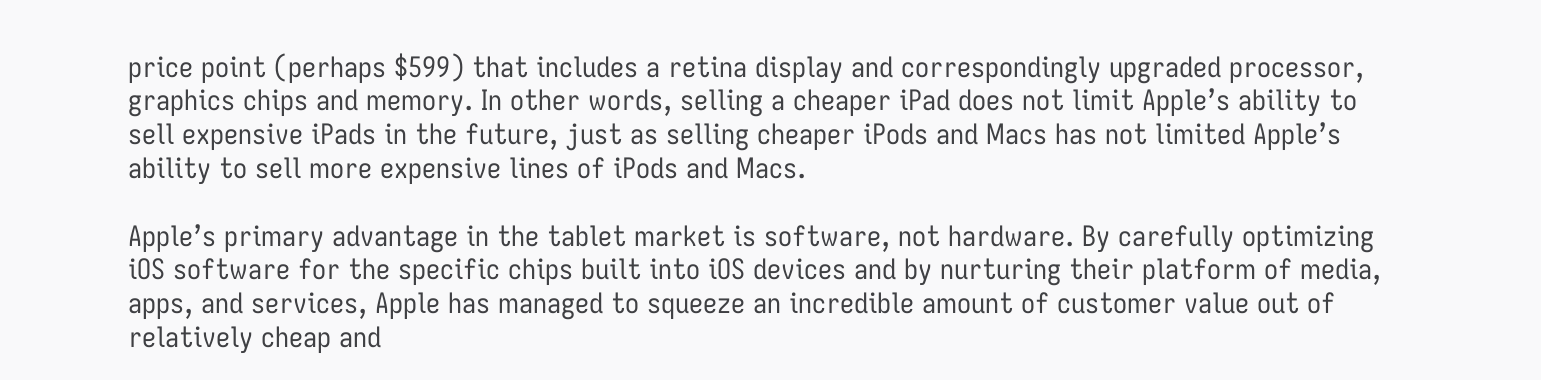price point (perhaps $599) that includes a retina display and correspondingly upgraded processor, graphics chips and memory. In other words, selling a cheaper iPad does not limit Apple’s ability to sell expensive iPads in the future, just as selling cheaper iPods and Macs has not limited Apple’s ability to sell more expensive lines of iPods and Macs.

Apple’s primary advantage in the tablet market is software, not hardware. By carefully optimizing iOS software for the specific chips built into iOS devices and by nurturing their platform of media, apps, and services, Apple has managed to squeeze an incredible amount of customer value out of relatively cheap and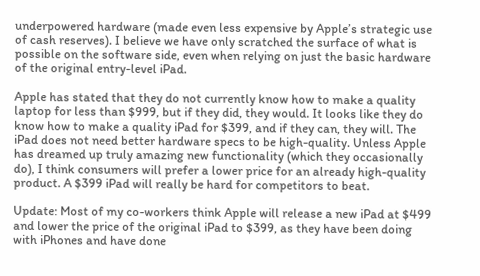underpowered hardware (made even less expensive by Apple’s strategic use of cash reserves). I believe we have only scratched the surface of what is possible on the software side, even when relying on just the basic hardware of the original entry-level iPad.

Apple has stated that they do not currently know how to make a quality laptop for less than $999, but if they did, they would. It looks like they do know how to make a quality iPad for $399, and if they can, they will. The iPad does not need better hardware specs to be high-quality. Unless Apple has dreamed up truly amazing new functionality (which they occasionally do), I think consumers will prefer a lower price for an already high-quality product. A $399 iPad will really be hard for competitors to beat.

Update: Most of my co-workers think Apple will release a new iPad at $499 and lower the price of the original iPad to $399, as they have been doing with iPhones and have done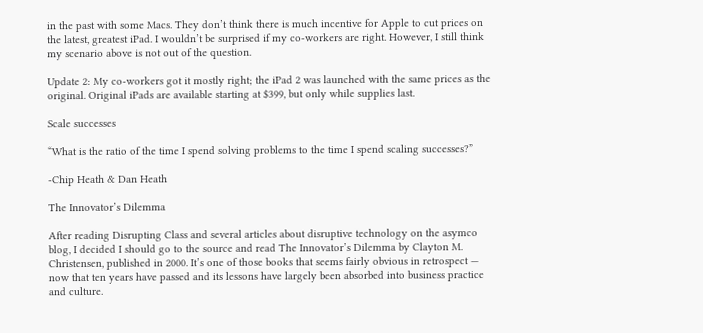in the past with some Macs. They don’t think there is much incentive for Apple to cut prices on the latest, greatest iPad. I wouldn’t be surprised if my co-workers are right. However, I still think my scenario above is not out of the question.

Update 2: My co-workers got it mostly right; the iPad 2 was launched with the same prices as the original. Original iPads are available starting at $399, but only while supplies last.

Scale successes

“What is the ratio of the time I spend solving problems to the time I spend scaling successes?”

-Chip Heath & Dan Heath

The Innovator’s Dilemma

After reading Disrupting Class and several articles about disruptive technology on the asymco blog, I decided I should go to the source and read The Innovator’s Dilemma by Clayton M. Christensen, published in 2000. It’s one of those books that seems fairly obvious in retrospect — now that ten years have passed and its lessons have largely been absorbed into business practice and culture.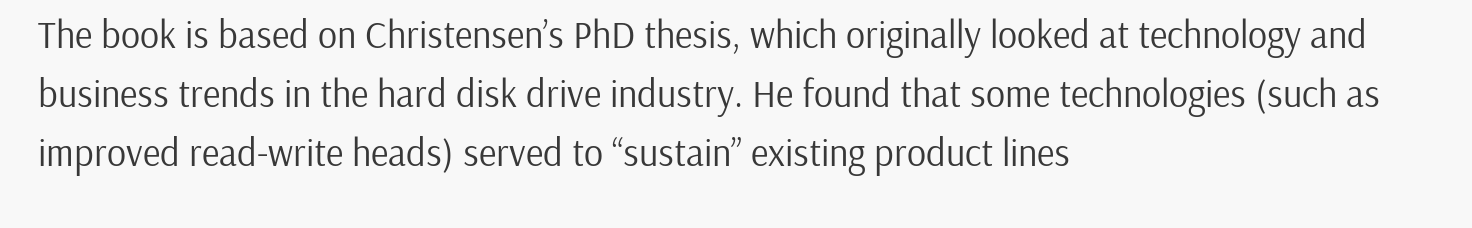The book is based on Christensen’s PhD thesis, which originally looked at technology and business trends in the hard disk drive industry. He found that some technologies (such as improved read-write heads) served to “sustain” existing product lines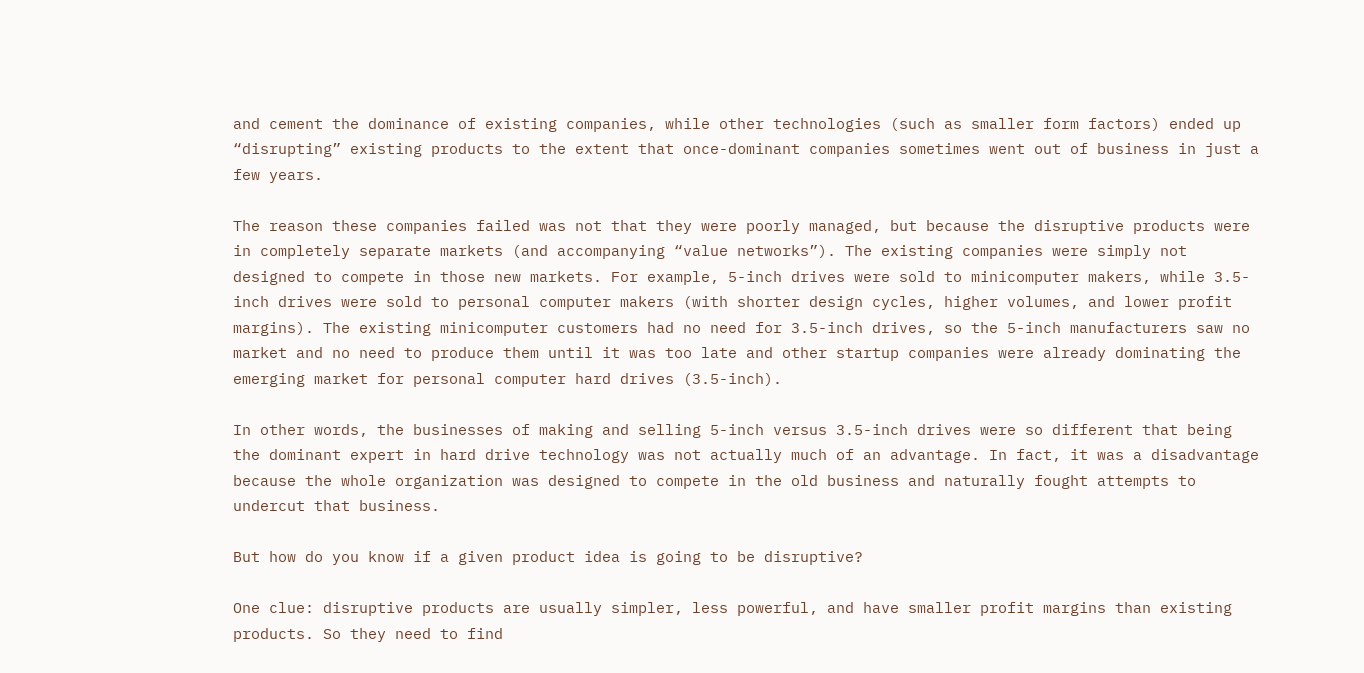and cement the dominance of existing companies, while other technologies (such as smaller form factors) ended up “disrupting” existing products to the extent that once-dominant companies sometimes went out of business in just a few years.

The reason these companies failed was not that they were poorly managed, but because the disruptive products were in completely separate markets (and accompanying “value networks”). The existing companies were simply not designed to compete in those new markets. For example, 5-inch drives were sold to minicomputer makers, while 3.5-inch drives were sold to personal computer makers (with shorter design cycles, higher volumes, and lower profit margins). The existing minicomputer customers had no need for 3.5-inch drives, so the 5-inch manufacturers saw no market and no need to produce them until it was too late and other startup companies were already dominating the emerging market for personal computer hard drives (3.5-inch).

In other words, the businesses of making and selling 5-inch versus 3.5-inch drives were so different that being the dominant expert in hard drive technology was not actually much of an advantage. In fact, it was a disadvantage because the whole organization was designed to compete in the old business and naturally fought attempts to undercut that business.

But how do you know if a given product idea is going to be disruptive?

One clue: disruptive products are usually simpler, less powerful, and have smaller profit margins than existing products. So they need to find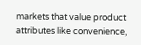markets that value product attributes like convenience,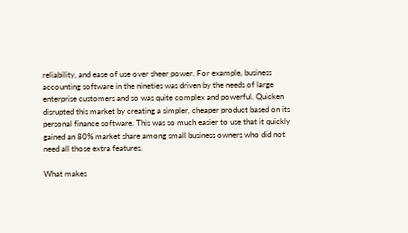reliability, and ease of use over sheer power. For example, business accounting software in the nineties was driven by the needs of large enterprise customers and so was quite complex and powerful. Quicken disrupted this market by creating a simpler, cheaper product based on its personal finance software. This was so much easier to use that it quickly gained an 80% market share among small business owners who did not need all those extra features.

What makes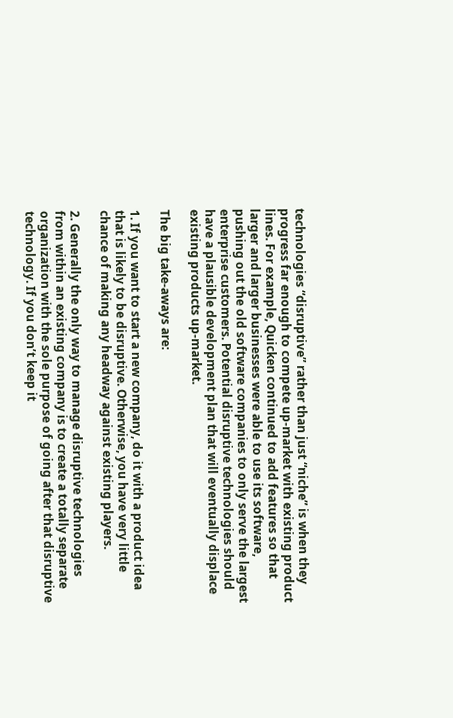technologies “disruptive” rather than just “niche” is when they progress far enough to compete up-market with existing product lines. For example, Quicken continued to add features so that larger and larger businesses were able to use its software, pushing out the old software companies to only serve the largest enterprise customers. Potential disruptive technologies should have a plausible development plan that will eventually displace existing products up-market.

The big take-aways are:

1. If you want to start a new company, do it with a product idea that is likely to be disruptive. Otherwise, you have very little chance of making any headway against existing players.

2. Generally the only way to manage disruptive technologies from within an existing company is to create a totally separate organization with the sole purpose of going after that disruptive technology. If you don’t keep it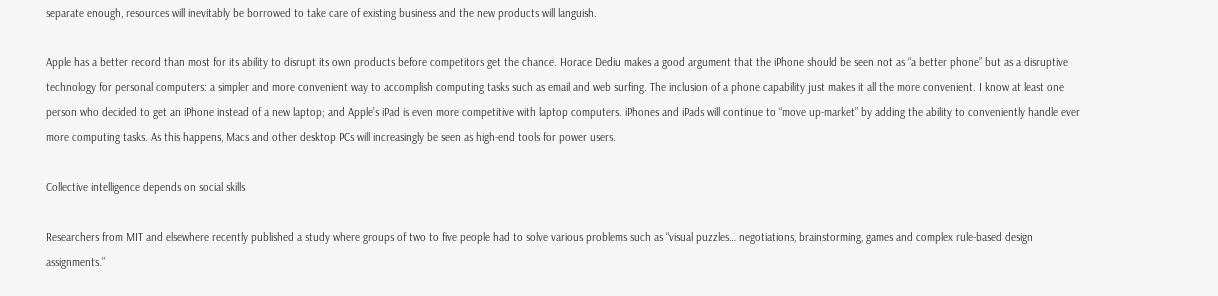separate enough, resources will inevitably be borrowed to take care of existing business and the new products will languish.

Apple has a better record than most for its ability to disrupt its own products before competitors get the chance. Horace Dediu makes a good argument that the iPhone should be seen not as “a better phone” but as a disruptive technology for personal computers: a simpler and more convenient way to accomplish computing tasks such as email and web surfing. The inclusion of a phone capability just makes it all the more convenient. I know at least one person who decided to get an iPhone instead of a new laptop; and Apple’s iPad is even more competitive with laptop computers. iPhones and iPads will continue to “move up-market” by adding the ability to conveniently handle ever more computing tasks. As this happens, Macs and other desktop PCs will increasingly be seen as high-end tools for power users.

Collective intelligence depends on social skills

Researchers from MIT and elsewhere recently published a study where groups of two to five people had to solve various problems such as “visual puzzles… negotiations, brainstorming, games and complex rule-based design assignments.”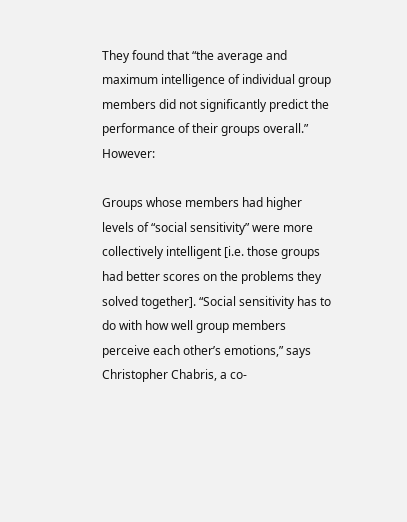They found that “the average and maximum intelligence of individual group members did not significantly predict the performance of their groups overall.” However:

Groups whose members had higher levels of “social sensitivity” were more collectively intelligent [i.e. those groups had better scores on the problems they solved together]. “Social sensitivity has to do with how well group members perceive each other’s emotions,” says Christopher Chabris, a co-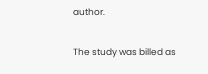author.

The study was billed as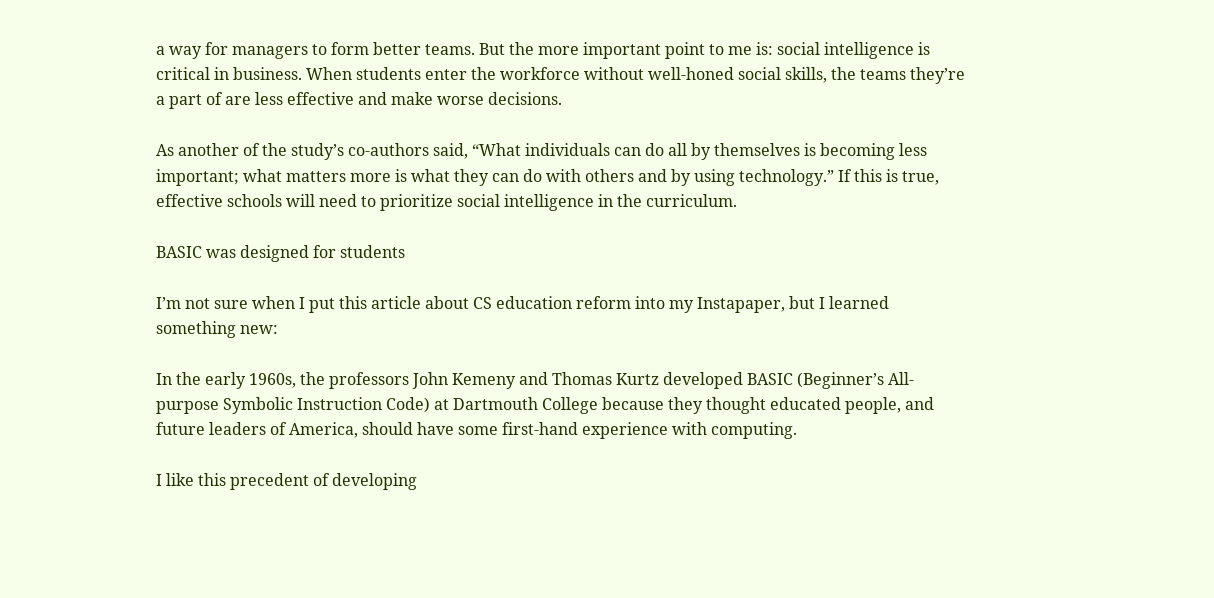a way for managers to form better teams. But the more important point to me is: social intelligence is critical in business. When students enter the workforce without well-honed social skills, the teams they’re a part of are less effective and make worse decisions.

As another of the study’s co-authors said, “What individuals can do all by themselves is becoming less important; what matters more is what they can do with others and by using technology.” If this is true, effective schools will need to prioritize social intelligence in the curriculum.

BASIC was designed for students

I’m not sure when I put this article about CS education reform into my Instapaper, but I learned something new:

In the early 1960s, the professors John Kemeny and Thomas Kurtz developed BASIC (Beginner’s All-purpose Symbolic Instruction Code) at Dartmouth College because they thought educated people, and future leaders of America, should have some first-hand experience with computing.

I like this precedent of developing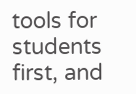tools for students first, and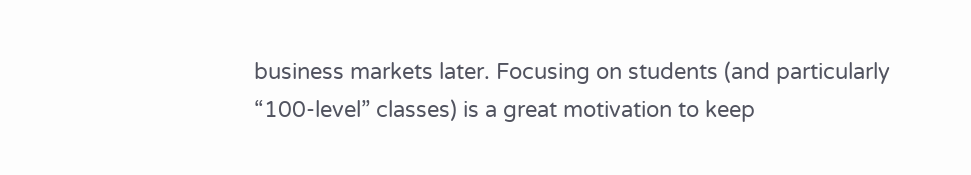business markets later. Focusing on students (and particularly “100-level” classes) is a great motivation to keep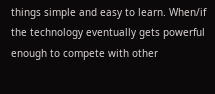things simple and easy to learn. When/if the technology eventually gets powerful enough to compete with other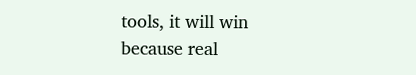tools, it will win because real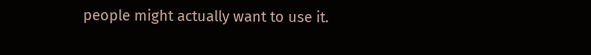people might actually want to use it.